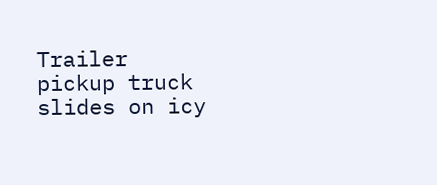Trailer pickup truck slides on icy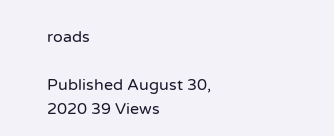roads

Published August 30, 2020 39 Views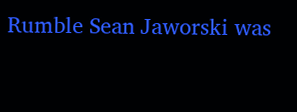Rumble Sean Jaworski was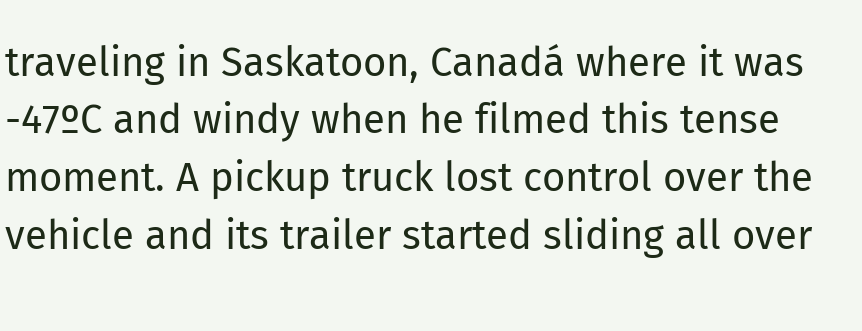traveling in Saskatoon, Canadá where it was -47ºC and windy when he filmed this tense moment. A pickup truck lost control over the vehicle and its trailer started sliding all over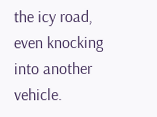the icy road, even knocking into another vehicle.